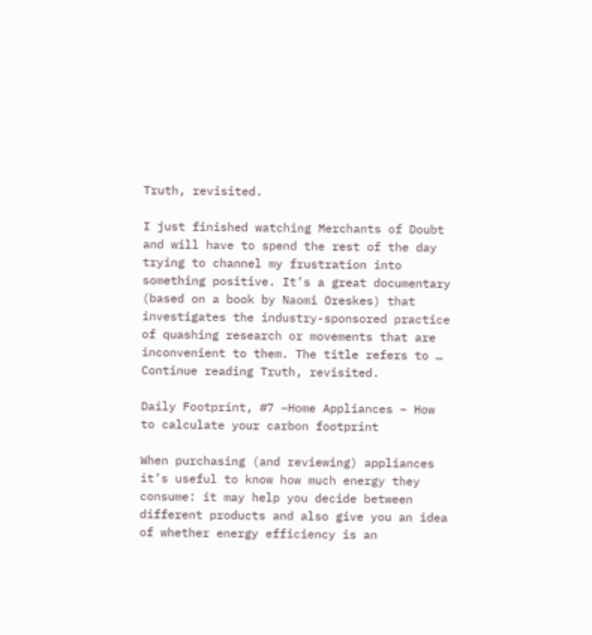Truth, revisited.

I just finished watching Merchants of Doubt and will have to spend the rest of the day trying to channel my frustration into something positive. It’s a great documentary (based on a book by Naomi Oreskes) that investigates the industry-sponsored practice of quashing research or movements that are inconvenient to them. The title refers to … Continue reading Truth, revisited.

Daily Footprint, #7 –Home Appliances – How to calculate your carbon footprint

When purchasing (and reviewing) appliances it’s useful to know how much energy they consume: it may help you decide between different products and also give you an idea of whether energy efficiency is an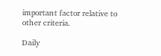important factor relative to other criteria.

Daily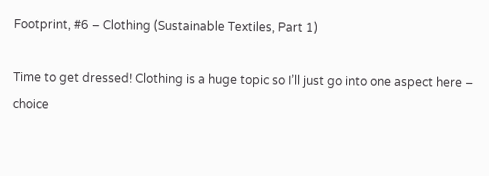Footprint, #6 – Clothing (Sustainable Textiles, Part 1)

Time to get dressed! Clothing is a huge topic so I’ll just go into one aspect here – choice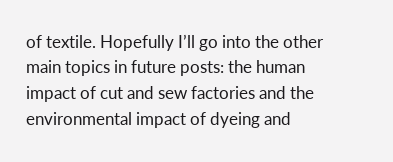of textile. Hopefully I’ll go into the other main topics in future posts: the human impact of cut and sew factories and the environmental impact of dyeing and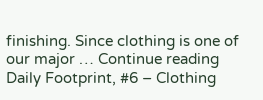finishing. Since clothing is one of our major … Continue reading Daily Footprint, #6 – Clothing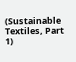(Sustainable Textiles, Part 1)